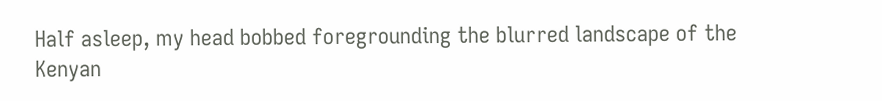Half asleep, my head bobbed foregrounding the blurred landscape of the Kenyan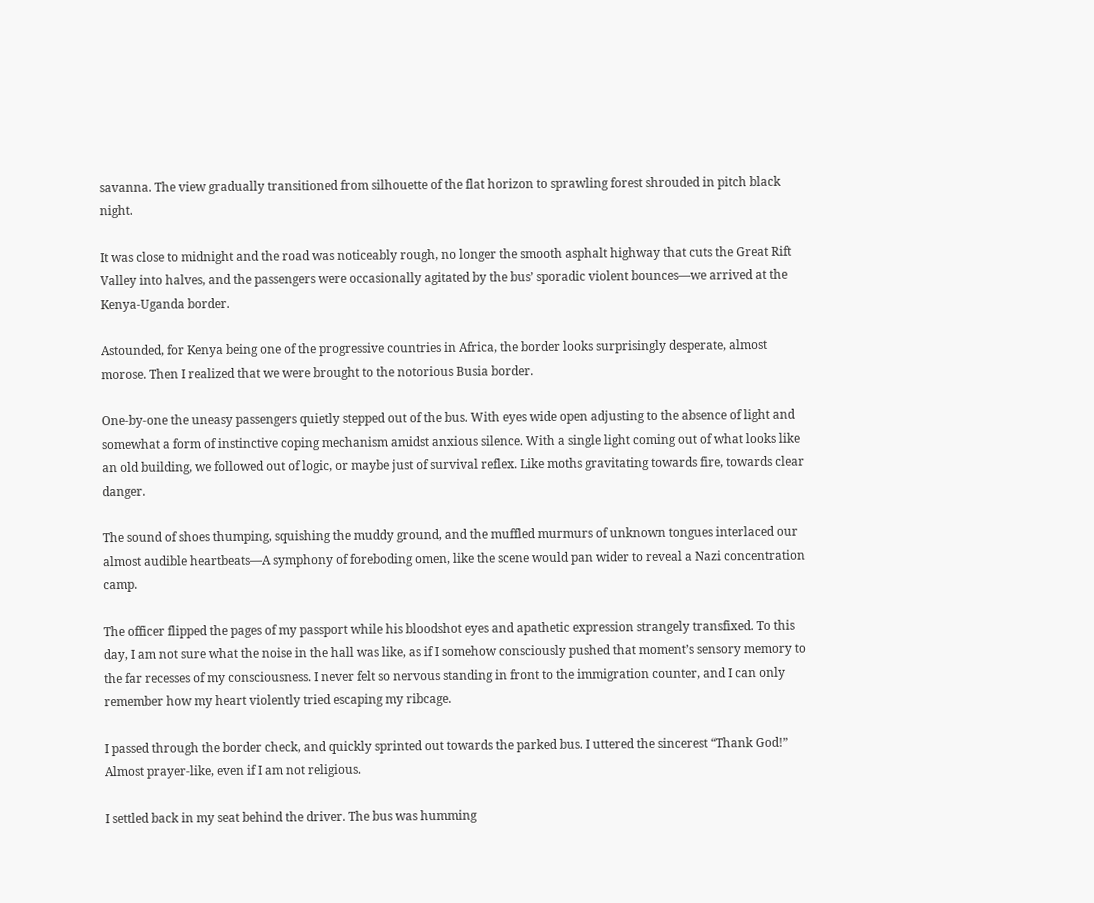savanna. The view gradually transitioned from silhouette of the flat horizon to sprawling forest shrouded in pitch black night.

It was close to midnight and the road was noticeably rough, no longer the smooth asphalt highway that cuts the Great Rift Valley into halves, and the passengers were occasionally agitated by the bus’ sporadic violent bounces—we arrived at the Kenya-Uganda border.

Astounded, for Kenya being one of the progressive countries in Africa, the border looks surprisingly desperate, almost morose. Then I realized that we were brought to the notorious Busia border.

One-by-one the uneasy passengers quietly stepped out of the bus. With eyes wide open adjusting to the absence of light and somewhat a form of instinctive coping mechanism amidst anxious silence. With a single light coming out of what looks like an old building, we followed out of logic, or maybe just of survival reflex. Like moths gravitating towards fire, towards clear danger.

The sound of shoes thumping, squishing the muddy ground, and the muffled murmurs of unknown tongues interlaced our almost audible heartbeats—A symphony of foreboding omen, like the scene would pan wider to reveal a Nazi concentration camp.

The officer flipped the pages of my passport while his bloodshot eyes and apathetic expression strangely transfixed. To this day, I am not sure what the noise in the hall was like, as if I somehow consciously pushed that moment’s sensory memory to the far recesses of my consciousness. I never felt so nervous standing in front to the immigration counter, and I can only remember how my heart violently tried escaping my ribcage.

I passed through the border check, and quickly sprinted out towards the parked bus. I uttered the sincerest “Thank God!” Almost prayer-like, even if I am not religious.

I settled back in my seat behind the driver. The bus was humming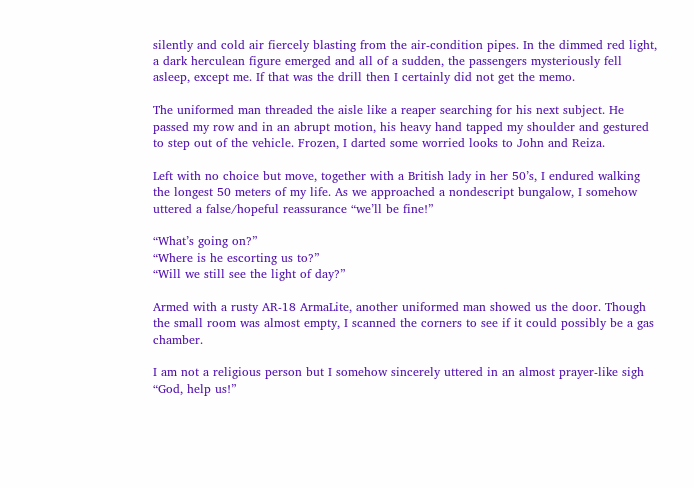silently and cold air fiercely blasting from the air-condition pipes. In the dimmed red light, a dark herculean figure emerged and all of a sudden, the passengers mysteriously fell asleep, except me. If that was the drill then I certainly did not get the memo.

The uniformed man threaded the aisle like a reaper searching for his next subject. He passed my row and in an abrupt motion, his heavy hand tapped my shoulder and gestured to step out of the vehicle. Frozen, I darted some worried looks to John and Reiza.

Left with no choice but move, together with a British lady in her 50’s, I endured walking the longest 50 meters of my life. As we approached a nondescript bungalow, I somehow uttered a false/hopeful reassurance “we’ll be fine!”

“What’s going on?”
“Where is he escorting us to?”
“Will we still see the light of day?”

Armed with a rusty AR-18 ArmaLite, another uniformed man showed us the door. Though the small room was almost empty, I scanned the corners to see if it could possibly be a gas chamber.

I am not a religious person but I somehow sincerely uttered in an almost prayer-like sigh “God, help us!”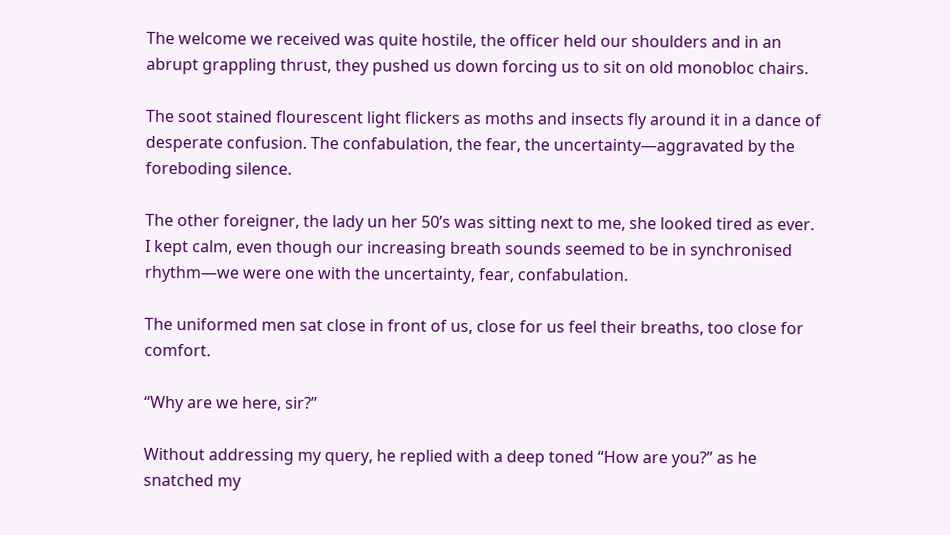The welcome we received was quite hostile, the officer held our shoulders and in an abrupt grappling thrust, they pushed us down forcing us to sit on old monobloc chairs.

The soot stained flourescent light flickers as moths and insects fly around it in a dance of desperate confusion. The confabulation, the fear, the uncertainty—aggravated by the foreboding silence.

The other foreigner, the lady un her 50’s was sitting next to me, she looked tired as ever. I kept calm, even though our increasing breath sounds seemed to be in synchronised rhythm—we were one with the uncertainty, fear, confabulation.

The uniformed men sat close in front of us, close for us feel their breaths, too close for comfort.

“Why are we here, sir?”

Without addressing my query, he replied with a deep toned “How are you?” as he snatched my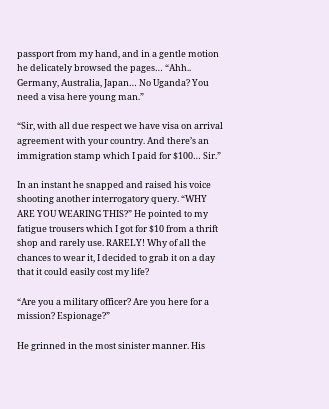passport from my hand, and in a gentle motion he delicately browsed the pages… “Ahh.. Germany, Australia, Japan… No Uganda? You need a visa here young man.”

“Sir, with all due respect we have visa on arrival agreement with your country. And there’s an immigration stamp which I paid for $100… Sir.”

In an instant he snapped and raised his voice shooting another interrogatory query. “WHY ARE YOU WEARING THIS?” He pointed to my fatigue trousers which I got for $10 from a thrift shop and rarely use. RARELY! Why of all the chances to wear it, I decided to grab it on a day that it could easily cost my life?

“Are you a military officer? Are you here for a mission? Espionage?”

He grinned in the most sinister manner. His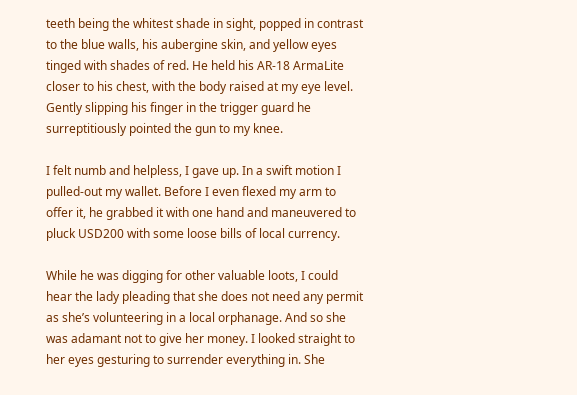teeth being the whitest shade in sight, popped in contrast to the blue walls, his aubergine skin, and yellow eyes tinged with shades of red. He held his AR-18 ArmaLite closer to his chest, with the body raised at my eye level. Gently slipping his finger in the trigger guard he surreptitiously pointed the gun to my knee.

I felt numb and helpless, I gave up. In a swift motion I pulled-out my wallet. Before I even flexed my arm to offer it, he grabbed it with one hand and maneuvered to pluck USD200 with some loose bills of local currency.

While he was digging for other valuable loots, I could hear the lady pleading that she does not need any permit as she’s volunteering in a local orphanage. And so she was adamant not to give her money. I looked straight to her eyes gesturing to surrender everything in. She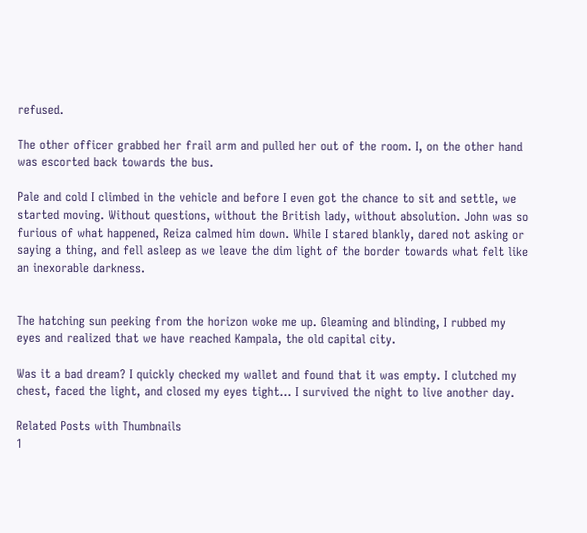refused.

The other officer grabbed her frail arm and pulled her out of the room. I, on the other hand was escorted back towards the bus.

Pale and cold I climbed in the vehicle and before I even got the chance to sit and settle, we started moving. Without questions, without the British lady, without absolution. John was so furious of what happened, Reiza calmed him down. While I stared blankly, dared not asking or saying a thing, and fell asleep as we leave the dim light of the border towards what felt like an inexorable darkness.


The hatching sun peeking from the horizon woke me up. Gleaming and blinding, I rubbed my eyes and realized that we have reached Kampala, the old capital city.

Was it a bad dream? I quickly checked my wallet and found that it was empty. I clutched my chest, faced the light, and closed my eyes tight… I survived the night to live another day.

Related Posts with Thumbnails
1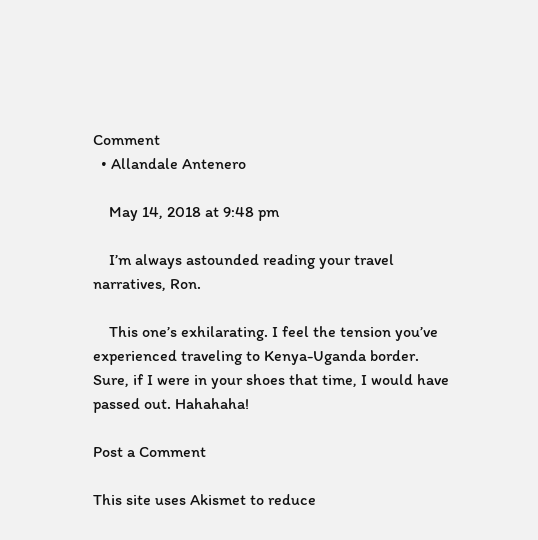Comment
  • Allandale Antenero

    May 14, 2018 at 9:48 pm

    I’m always astounded reading your travel narratives, Ron.

    This one’s exhilarating. I feel the tension you’ve experienced traveling to Kenya-Uganda border. Sure, if I were in your shoes that time, I would have passed out. Hahahaha!

Post a Comment

This site uses Akismet to reduce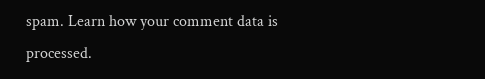spam. Learn how your comment data is processed.